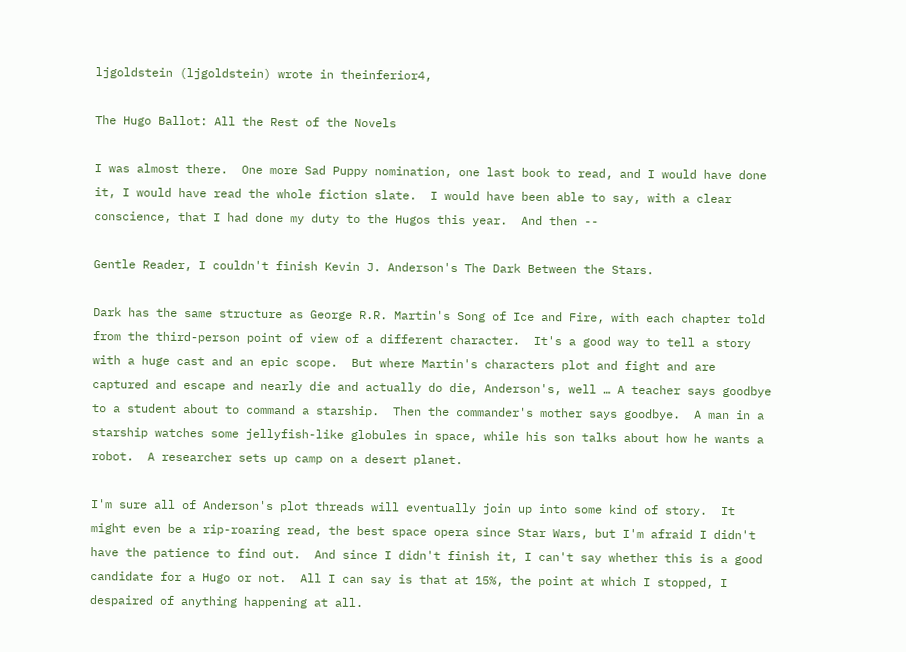ljgoldstein (ljgoldstein) wrote in theinferior4,

The Hugo Ballot: All the Rest of the Novels

I was almost there.  One more Sad Puppy nomination, one last book to read, and I would have done it, I would have read the whole fiction slate.  I would have been able to say, with a clear conscience, that I had done my duty to the Hugos this year.  And then --

Gentle Reader, I couldn't finish Kevin J. Anderson's The Dark Between the Stars.

Dark has the same structure as George R.R. Martin's Song of Ice and Fire, with each chapter told from the third-person point of view of a different character.  It's a good way to tell a story with a huge cast and an epic scope.  But where Martin's characters plot and fight and are captured and escape and nearly die and actually do die, Anderson's, well … A teacher says goodbye to a student about to command a starship.  Then the commander's mother says goodbye.  A man in a starship watches some jellyfish-like globules in space, while his son talks about how he wants a robot.  A researcher sets up camp on a desert planet.

I'm sure all of Anderson's plot threads will eventually join up into some kind of story.  It might even be a rip-roaring read, the best space opera since Star Wars, but I'm afraid I didn't have the patience to find out.  And since I didn't finish it, I can't say whether this is a good candidate for a Hugo or not.  All I can say is that at 15%, the point at which I stopped, I despaired of anything happening at all.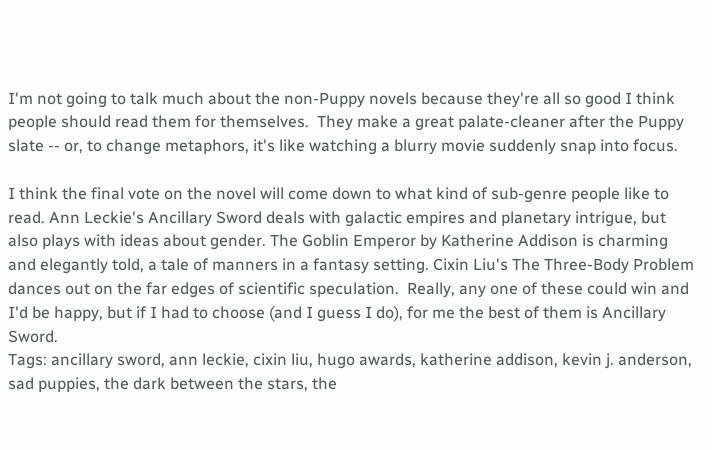I'm not going to talk much about the non-Puppy novels because they're all so good I think people should read them for themselves.  They make a great palate-cleaner after the Puppy slate -- or, to change metaphors, it's like watching a blurry movie suddenly snap into focus.

I think the final vote on the novel will come down to what kind of sub-genre people like to read. Ann Leckie's Ancillary Sword deals with galactic empires and planetary intrigue, but also plays with ideas about gender. The Goblin Emperor by Katherine Addison is charming and elegantly told, a tale of manners in a fantasy setting. Cixin Liu's The Three-Body Problem dances out on the far edges of scientific speculation.  Really, any one of these could win and I'd be happy, but if I had to choose (and I guess I do), for me the best of them is Ancillary Sword.
Tags: ancillary sword, ann leckie, cixin liu, hugo awards, katherine addison, kevin j. anderson, sad puppies, the dark between the stars, the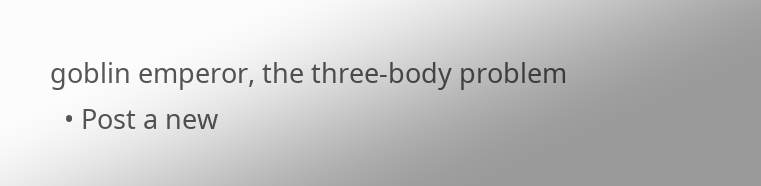goblin emperor, the three-body problem
  • Post a new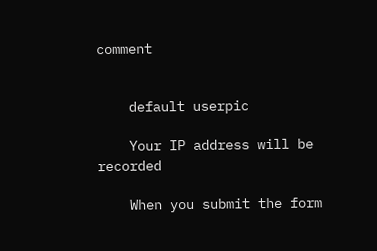comment


    default userpic

    Your IP address will be recorded

    When you submit the form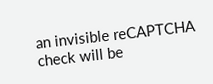an invisible reCAPTCHA check will be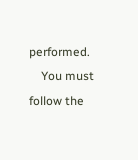performed.
    You must follow the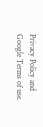Privacy Policy and Google Terms of use.